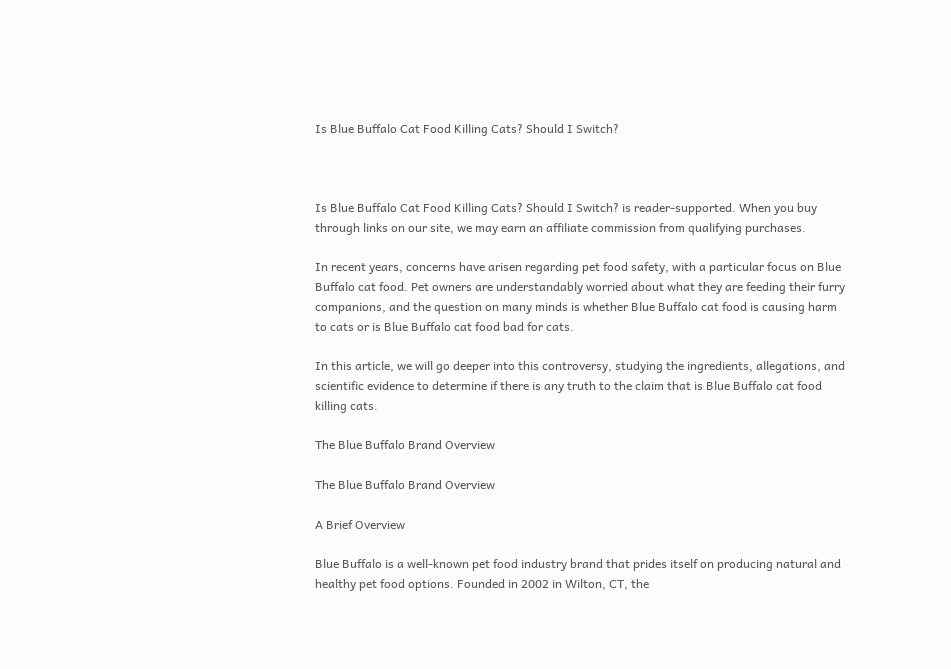Is Blue Buffalo Cat Food Killing Cats? Should I Switch?



Is Blue Buffalo Cat Food Killing Cats? Should I Switch? is reader-supported. When you buy through links on our site, we may earn an affiliate commission from qualifying purchases.

In recent years, concerns have arisen regarding pet food safety, with a particular focus on Blue Buffalo cat food. Pet owners are understandably worried about what they are feeding their furry companions, and the question on many minds is whether Blue Buffalo cat food is causing harm to cats or is Blue Buffalo cat food bad for cats.

In this article, we will go deeper into this controversy, studying the ingredients, allegations, and scientific evidence to determine if there is any truth to the claim that is Blue Buffalo cat food killing cats.

The Blue Buffalo Brand Overview

The Blue Buffalo Brand Overview

A Brief Overview

Blue Buffalo is a well-known pet food industry brand that prides itself on producing natural and healthy pet food options. Founded in 2002 in Wilton, CT, the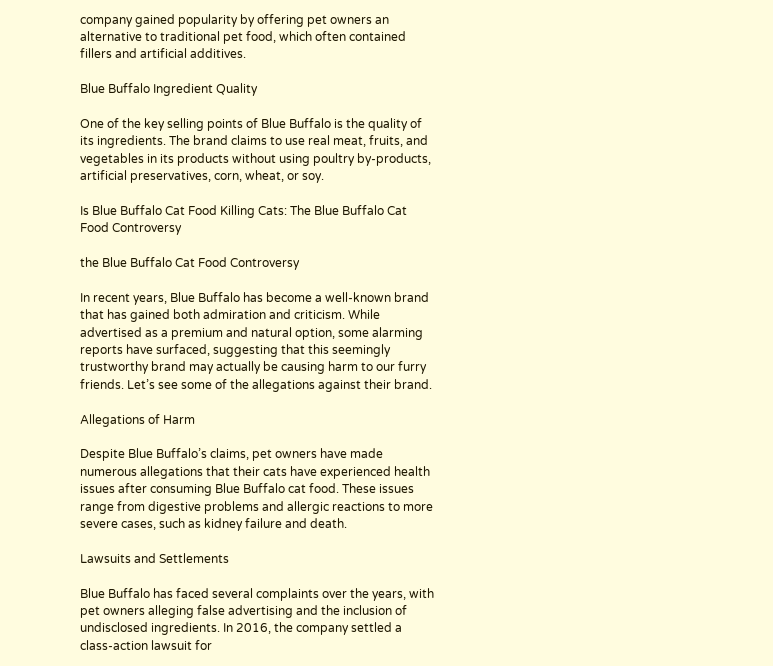company gained popularity by offering pet owners an alternative to traditional pet food, which often contained fillers and artificial additives.

Blue Buffalo Ingredient Quality

One of the key selling points of Blue Buffalo is the quality of its ingredients. The brand claims to use real meat, fruits, and vegetables in its products without using poultry by-products, artificial preservatives, corn, wheat, or soy.

Is Blue Buffalo Cat Food Killing Cats: The Blue Buffalo Cat Food Controversy

the Blue Buffalo Cat Food Controversy

In recent years, Blue Buffalo has become a well-known brand that has gained both admiration and criticism. While advertised as a premium and natural option, some alarming reports have surfaced, suggesting that this seemingly trustworthy brand may actually be causing harm to our furry friends. Let’s see some of the allegations against their brand.

Allegations of Harm

Despite Blue Buffalo’s claims, pet owners have made numerous allegations that their cats have experienced health issues after consuming Blue Buffalo cat food. These issues range from digestive problems and allergic reactions to more severe cases, such as kidney failure and death.

Lawsuits and Settlements

Blue Buffalo has faced several complaints over the years, with pet owners alleging false advertising and the inclusion of undisclosed ingredients. In 2016, the company settled a class-action lawsuit for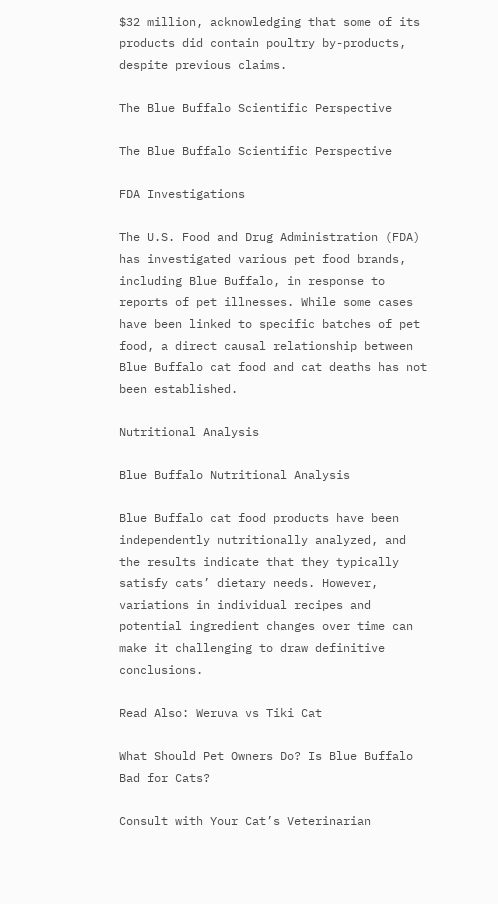$32 million, acknowledging that some of its products did contain poultry by-products, despite previous claims.

The Blue Buffalo Scientific Perspective

The Blue Buffalo Scientific Perspective

FDA Investigations

The U.S. Food and Drug Administration (FDA) has investigated various pet food brands, including Blue Buffalo, in response to reports of pet illnesses. While some cases have been linked to specific batches of pet food, a direct causal relationship between Blue Buffalo cat food and cat deaths has not been established.

Nutritional Analysis

Blue Buffalo Nutritional Analysis

Blue Buffalo cat food products have been independently nutritionally analyzed, and the results indicate that they typically satisfy cats’ dietary needs. However, variations in individual recipes and potential ingredient changes over time can make it challenging to draw definitive conclusions.

Read Also: Weruva vs Tiki Cat

What Should Pet Owners Do? Is Blue Buffalo Bad for Cats?

Consult with Your Cat’s Veterinarian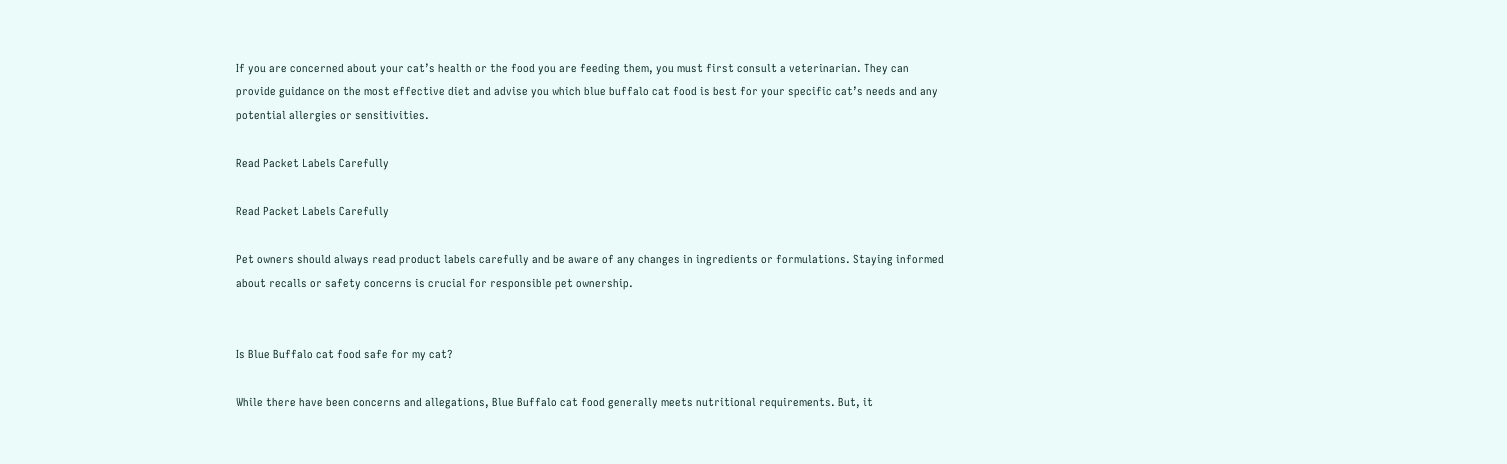If you are concerned about your cat’s health or the food you are feeding them, you must first consult a veterinarian. They can provide guidance on the most effective diet and advise you which blue buffalo cat food is best for your specific cat’s needs and any potential allergies or sensitivities.

Read Packet Labels Carefully

Read Packet Labels Carefully

Pet owners should always read product labels carefully and be aware of any changes in ingredients or formulations. Staying informed about recalls or safety concerns is crucial for responsible pet ownership.


Is Blue Buffalo cat food safe for my cat?

While there have been concerns and allegations, Blue Buffalo cat food generally meets nutritional requirements. But, it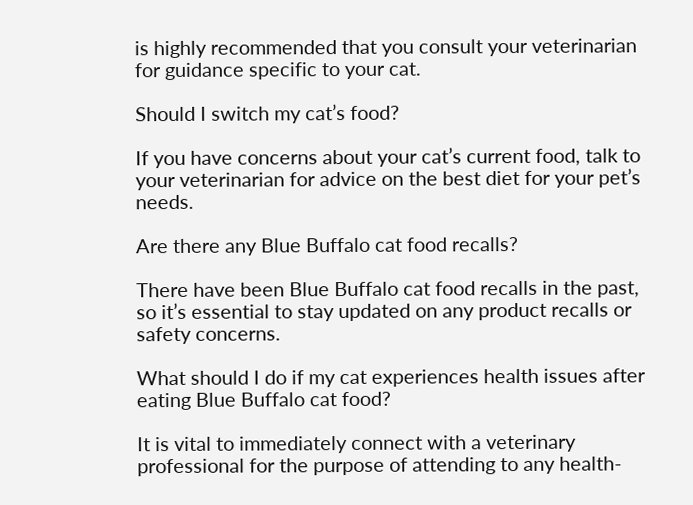is highly recommended that you consult your veterinarian for guidance specific to your cat.

Should I switch my cat’s food?

If you have concerns about your cat’s current food, talk to your veterinarian for advice on the best diet for your pet’s needs.

Are there any Blue Buffalo cat food recalls?

There have been Blue Buffalo cat food recalls in the past, so it’s essential to stay updated on any product recalls or safety concerns.

What should I do if my cat experiences health issues after eating Blue Buffalo cat food?

It is vital to immediately connect with a veterinary professional for the purpose of attending to any health-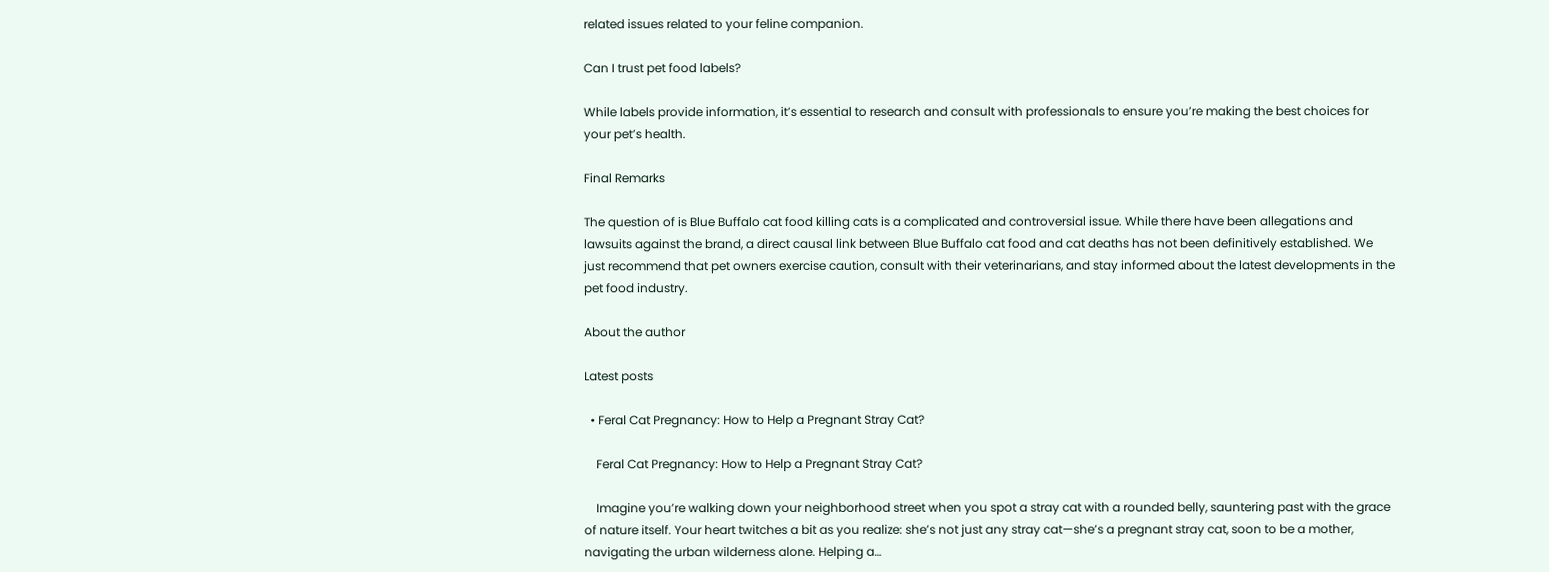related issues related to your feline companion.

Can I trust pet food labels?

While labels provide information, it’s essential to research and consult with professionals to ensure you’re making the best choices for your pet’s health.

Final Remarks

The question of is Blue Buffalo cat food killing cats is a complicated and controversial issue. While there have been allegations and lawsuits against the brand, a direct causal link between Blue Buffalo cat food and cat deaths has not been definitively established. We just recommend that pet owners exercise caution, consult with their veterinarians, and stay informed about the latest developments in the pet food industry.

About the author

Latest posts

  • Feral Cat Pregnancy: How to Help a Pregnant Stray Cat?

    Feral Cat Pregnancy: How to Help a Pregnant Stray Cat?

    Imagine you’re walking down your neighborhood street when you spot a stray cat with a rounded belly, sauntering past with the grace of nature itself. Your heart twitches a bit as you realize: she’s not just any stray cat—she’s a pregnant stray cat, soon to be a mother, navigating the urban wilderness alone. Helping a…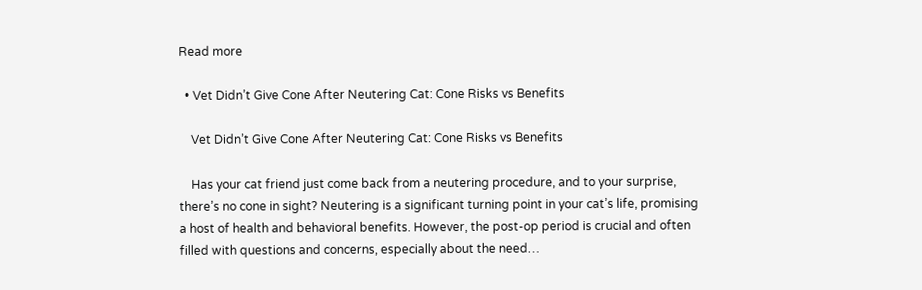Read more

  • Vet Didn’t Give Cone After Neutering Cat: Cone Risks vs Benefits

    Vet Didn’t Give Cone After Neutering Cat: Cone Risks vs Benefits

    Has your cat friend just come back from a neutering procedure, and to your surprise, there’s no cone in sight? Neutering is a significant turning point in your cat’s life, promising a host of health and behavioral benefits. However, the post-op period is crucial and often filled with questions and concerns, especially about the need…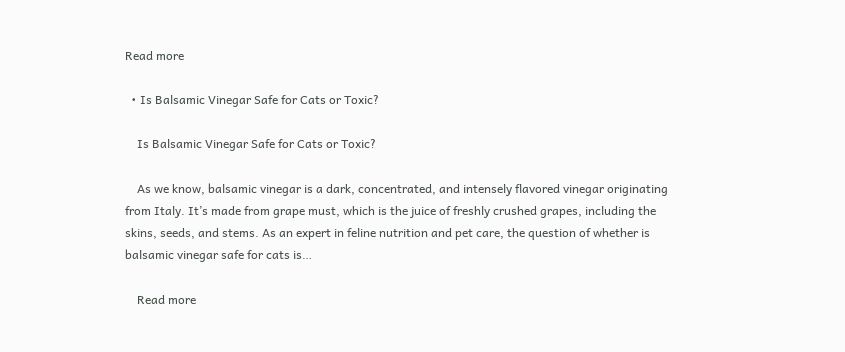Read more

  • Is Balsamic Vinegar Safe for Cats or Toxic?

    Is Balsamic Vinegar Safe for Cats or Toxic?

    As we know, balsamic vinegar is a dark, concentrated, and intensely flavored vinegar originating from Italy. It’s made from grape must, which is the juice of freshly crushed grapes, including the skins, seeds, and stems. As an expert in feline nutrition and pet care, the question of whether is balsamic vinegar safe for cats is…

    Read more